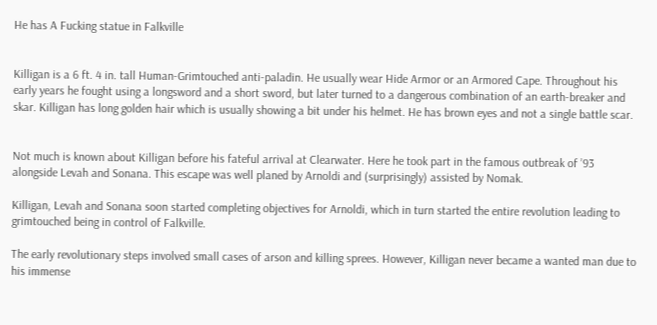He has A Fucking statue in Falkville


Killigan is a 6 ft. 4 in. tall Human-Grimtouched anti-paladin. He usually wear Hide Armor or an Armored Cape. Throughout his early years he fought using a longsword and a short sword, but later turned to a dangerous combination of an earth-breaker and skar. Killigan has long golden hair which is usually showing a bit under his helmet. He has brown eyes and not a single battle scar.


Not much is known about Killigan before his fateful arrival at Clearwater. Here he took part in the famous outbreak of ’93 alongside Levah and Sonana. This escape was well planed by Arnoldi and (surprisingly) assisted by Nomak.

Killigan, Levah and Sonana soon started completing objectives for Arnoldi, which in turn started the entire revolution leading to grimtouched being in control of Falkville.

The early revolutionary steps involved small cases of arson and killing sprees. However, Killigan never became a wanted man due to his immense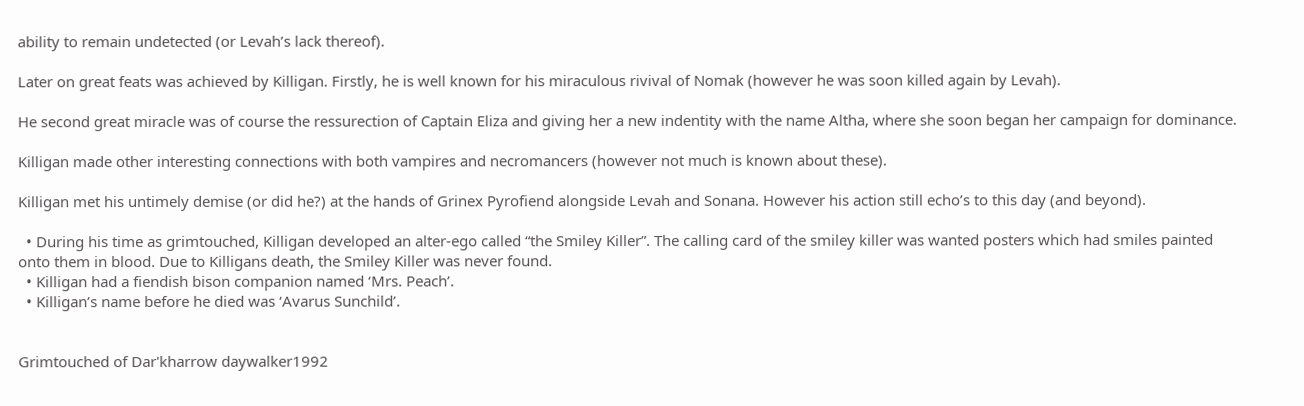ability to remain undetected (or Levah’s lack thereof).

Later on great feats was achieved by Killigan. Firstly, he is well known for his miraculous rivival of Nomak (however he was soon killed again by Levah).

He second great miracle was of course the ressurection of Captain Eliza and giving her a new indentity with the name Altha, where she soon began her campaign for dominance.

Killigan made other interesting connections with both vampires and necromancers (however not much is known about these).

Killigan met his untimely demise (or did he?) at the hands of Grinex Pyrofiend alongside Levah and Sonana. However his action still echo’s to this day (and beyond).

  • During his time as grimtouched, Killigan developed an alter-ego called “the Smiley Killer”. The calling card of the smiley killer was wanted posters which had smiles painted onto them in blood. Due to Killigans death, the Smiley Killer was never found.
  • Killigan had a fiendish bison companion named ‘Mrs. Peach’.
  • Killigan’s name before he died was ‘Avarus Sunchild’.


Grimtouched of Dar'kharrow daywalker1992